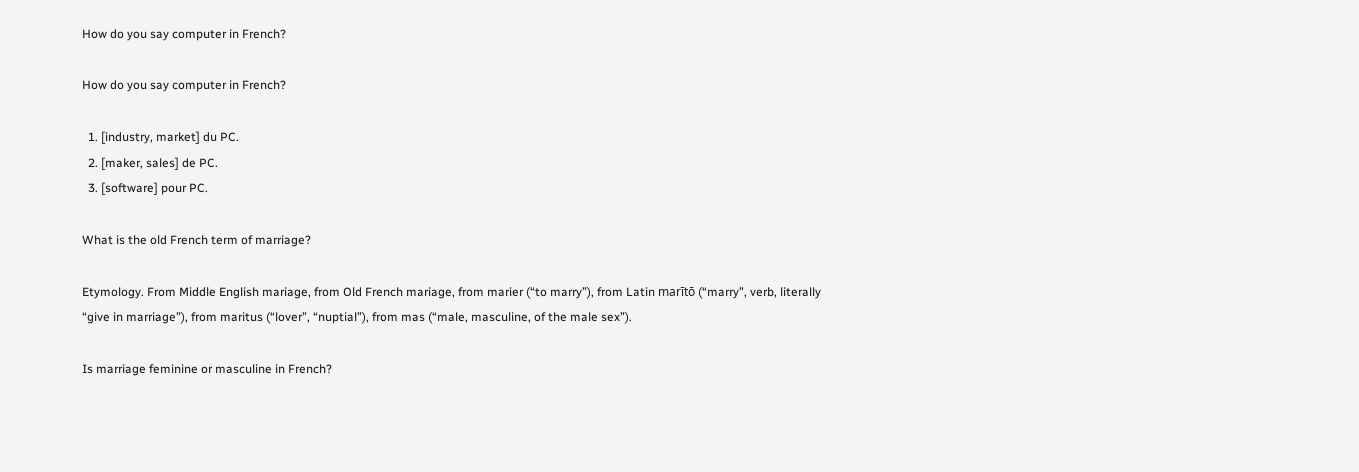How do you say computer in French?

How do you say computer in French?

  1. [industry, market] du PC.
  2. [maker, sales] de PC.
  3. [software] pour PC.

What is the old French term of marriage?

Etymology. From Middle English mariage, from Old French mariage, from marier (“to marry”), from Latin marītō (“marry”, verb, literally “give in marriage”), from maritus (“lover”, “nuptial”), from mas (“male, masculine, of the male sex”).

Is marriage feminine or masculine in French?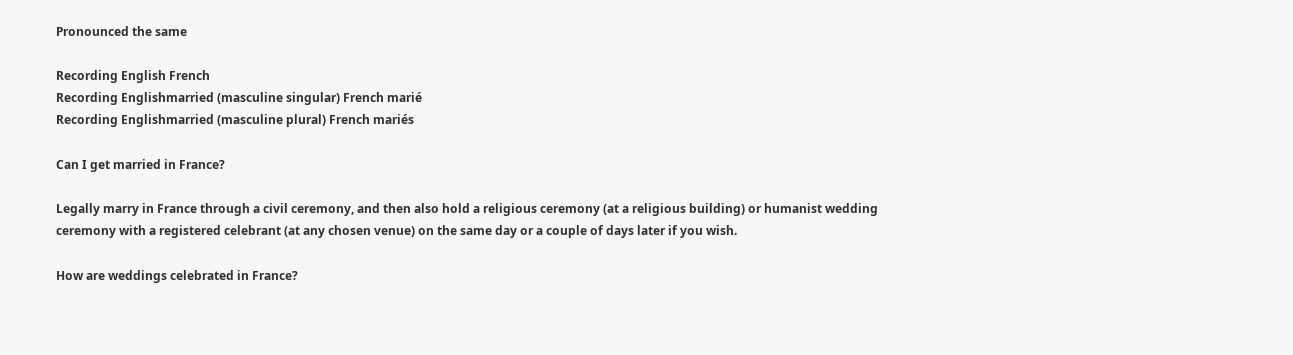Pronounced the same

Recording English French
Recording Englishmarried (masculine singular) French marié
Recording Englishmarried (masculine plural) French mariés

Can I get married in France?

Legally marry in France through a civil ceremony, and then also hold a religious ceremony (at a religious building) or humanist wedding ceremony with a registered celebrant (at any chosen venue) on the same day or a couple of days later if you wish.

How are weddings celebrated in France?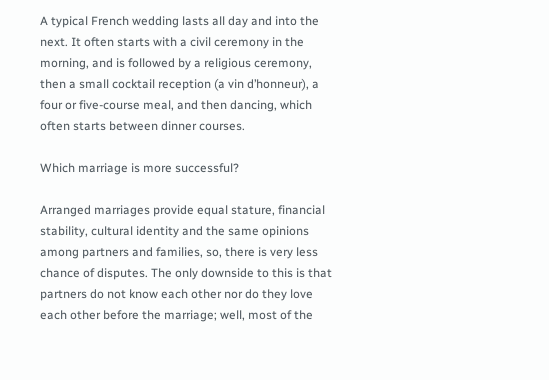A typical French wedding lasts all day and into the next. It often starts with a civil ceremony in the morning, and is followed by a religious ceremony, then a small cocktail reception (a vin d’honneur), a four or five-course meal, and then dancing, which often starts between dinner courses.

Which marriage is more successful?

Arranged marriages provide equal stature, financial stability, cultural identity and the same opinions among partners and families, so, there is very less chance of disputes. The only downside to this is that partners do not know each other nor do they love each other before the marriage; well, most of the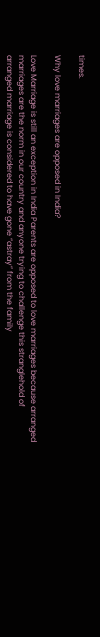times.

Why love marriages are opposed in India?

Love Marriage is still an exception in India Parents are opposed to love marriages because arranged marriages are the norm in our country and anyone trying to challenge this stranglehold of arranged marriage is considered to have gone “astray” from the family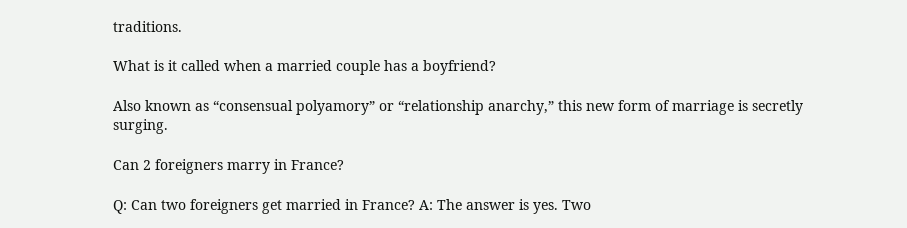traditions.

What is it called when a married couple has a boyfriend?

Also known as “consensual polyamory” or “relationship anarchy,” this new form of marriage is secretly surging.

Can 2 foreigners marry in France?

Q: Can two foreigners get married in France? A: The answer is yes. Two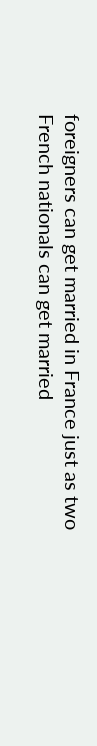foreigners can get married in France just as two French nationals can get married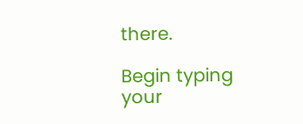there.

Begin typing your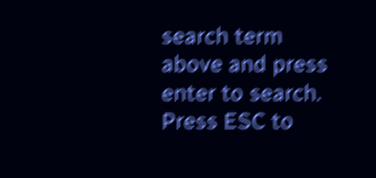search term above and press enter to search. Press ESC to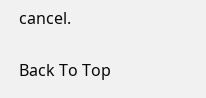cancel.

Back To Top